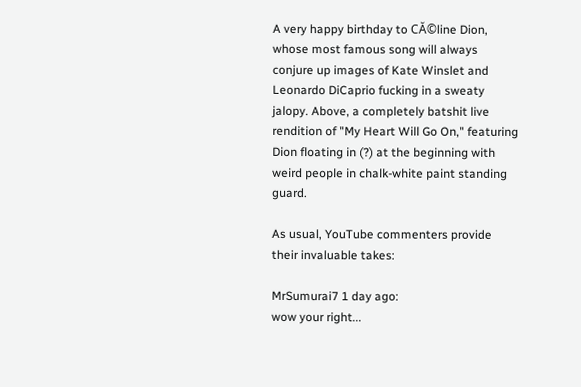A very happy birthday to CĂ©line Dion, whose most famous song will always conjure up images of Kate Winslet and Leonardo DiCaprio fucking in a sweaty jalopy. Above, a completely batshit live rendition of "My Heart Will Go On," featuring Dion floating in (?) at the beginning with weird people in chalk-white paint standing guard.

As usual, YouTube commenters provide their invaluable takes:

MrSumurai7 1 day ago:
wow your right...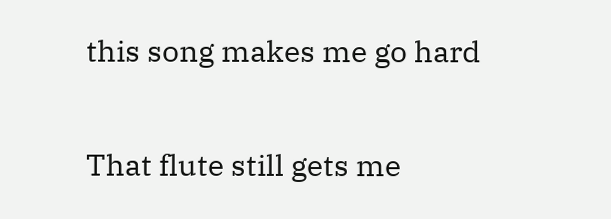this song makes me go hard

That flute still gets me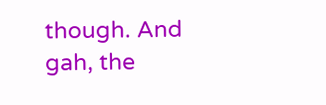though. And gah, the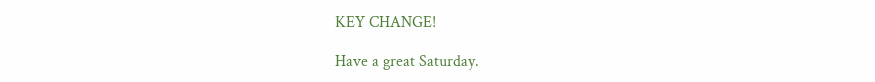KEY CHANGE!

Have a great Saturday.